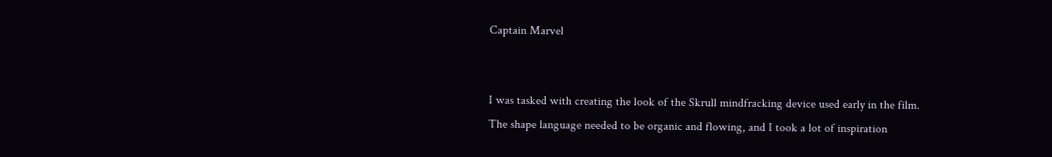Captain Marvel


I was tasked with creating the look of the Skrull mindfracking device used early in the film. The shape language needed to be organic and flowing, and I took a lot of inspiration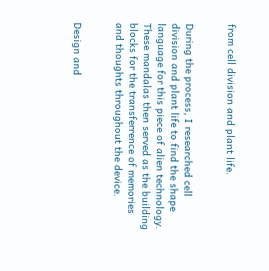from cell division and plant life.


During the process, I researched cell division and plant life to find the shape language for this piece of alien technology. These mandalas then served as the building blocks for the transferrence of memories and thoughts throughout the device.


Design and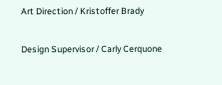Art Direction / Kristoffer Brady

Design Supervisor / Carly Cerquone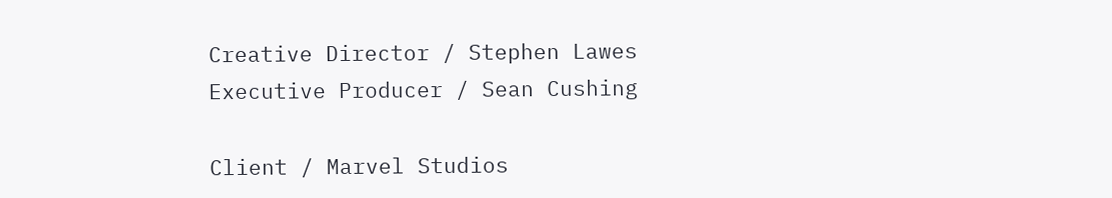Creative Director / Stephen Lawes
Executive Producer / Sean Cushing

Client / Marvel Studios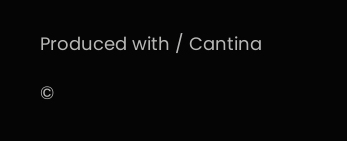Produced with / Cantina

©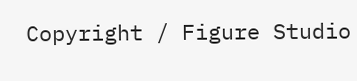Copyright / Figure Studio